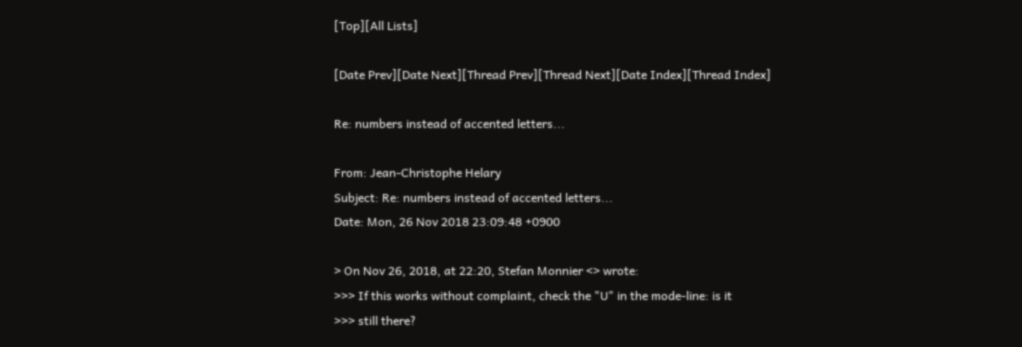[Top][All Lists]

[Date Prev][Date Next][Thread Prev][Thread Next][Date Index][Thread Index]

Re: numbers instead of accented letters...

From: Jean-Christophe Helary
Subject: Re: numbers instead of accented letters...
Date: Mon, 26 Nov 2018 23:09:48 +0900

> On Nov 26, 2018, at 22:20, Stefan Monnier <> wrote:
>>> If this works without complaint, check the "U" in the mode-line: is it
>>> still there?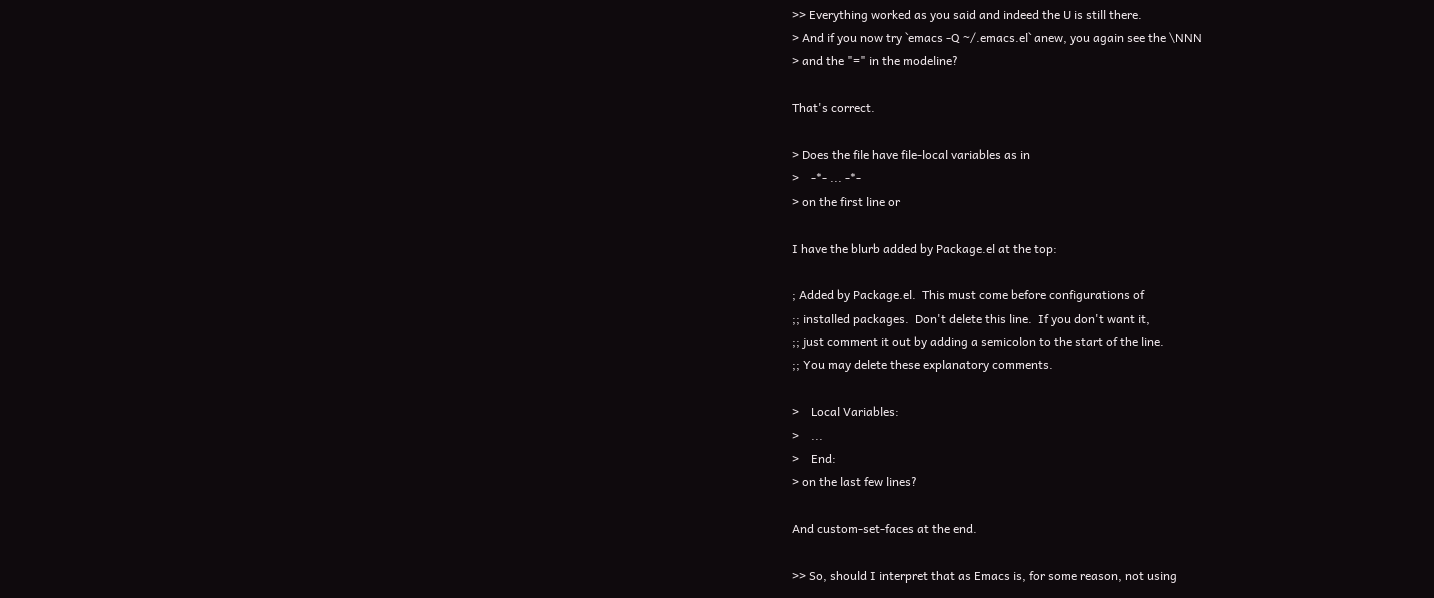>> Everything worked as you said and indeed the U is still there.
> And if you now try `emacs -Q ~/.emacs.el` anew, you again see the \NNN
> and the "=" in the modeline?

That's correct.

> Does the file have file-local variables as in
>    -*- ... -*-
> on the first line or

I have the blurb added by Package.el at the top:

; Added by Package.el.  This must come before configurations of
;; installed packages.  Don't delete this line.  If you don't want it,
;; just comment it out by adding a semicolon to the start of the line.
;; You may delete these explanatory comments.

>    Local Variables:
>    ...
>    End:
> on the last few lines?

And custom-set-faces at the end.

>> So, should I interpret that as Emacs is, for some reason, not using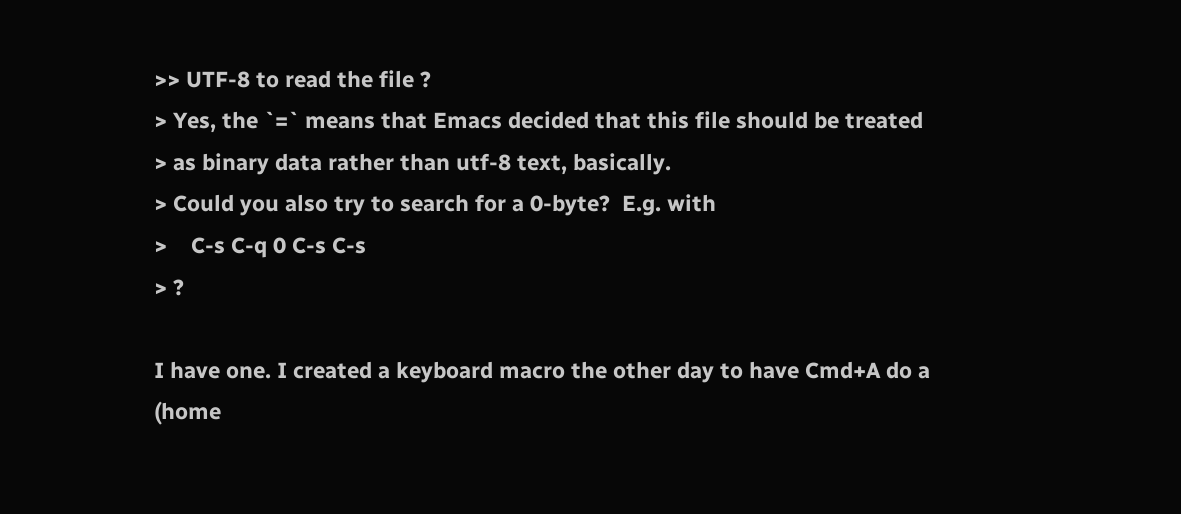>> UTF-8 to read the file ?
> Yes, the `=` means that Emacs decided that this file should be treated
> as binary data rather than utf-8 text, basically.
> Could you also try to search for a 0-byte?  E.g. with
>    C-s C-q 0 C-s C-s
> ?

I have one. I created a keyboard macro the other day to have Cmd+A do a (home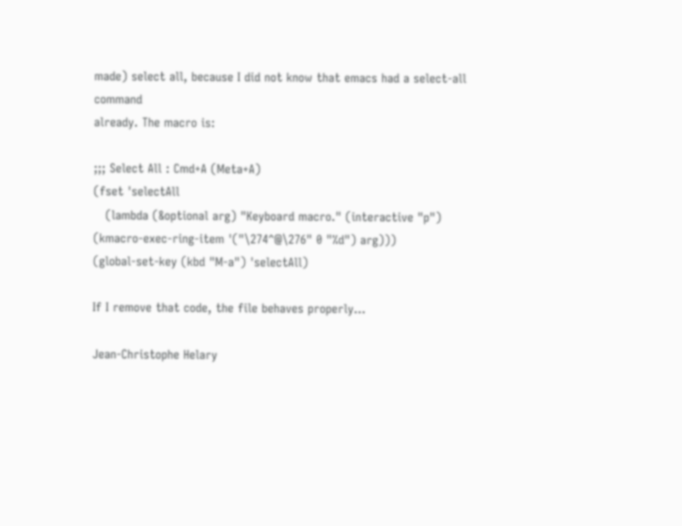made) select all, because I did not know that emacs had a select-all command
already. The macro is:

;;; Select All : Cmd+A (Meta+A)
(fset 'selectAll
   (lambda (&optional arg) "Keyboard macro." (interactive "p")
(kmacro-exec-ring-item '("\274^@\276" 0 "%d") arg)))
(global-set-key (kbd "M-a") 'selectAll)

If I remove that code, the file behaves properly...

Jean-Christophe Helary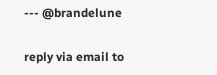--- @brandelune

reply via email to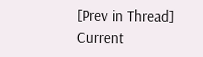[Prev in Thread] Current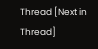Thread [Next in Thread]